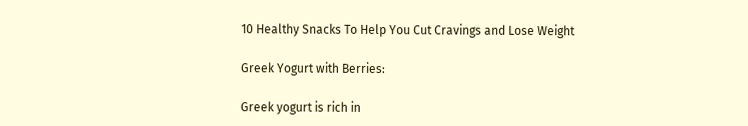10 Healthy Snacks To Help You Cut Cravings and Lose Weight

Greek Yogurt with Berries:

Greek yogurt is rich in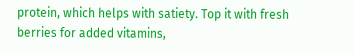protein, which helps with satiety. Top it with fresh berries for added vitamins,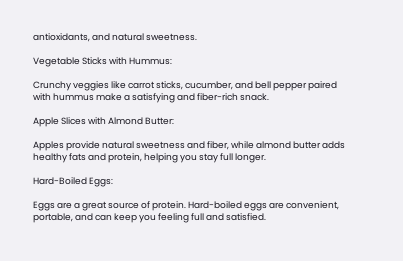antioxidants, and natural sweetness.

Vegetable Sticks with Hummus:

Crunchy veggies like carrot sticks, cucumber, and bell pepper paired with hummus make a satisfying and fiber-rich snack.

Apple Slices with Almond Butter:

Apples provide natural sweetness and fiber, while almond butter adds healthy fats and protein, helping you stay full longer.

Hard-Boiled Eggs:

Eggs are a great source of protein. Hard-boiled eggs are convenient, portable, and can keep you feeling full and satisfied.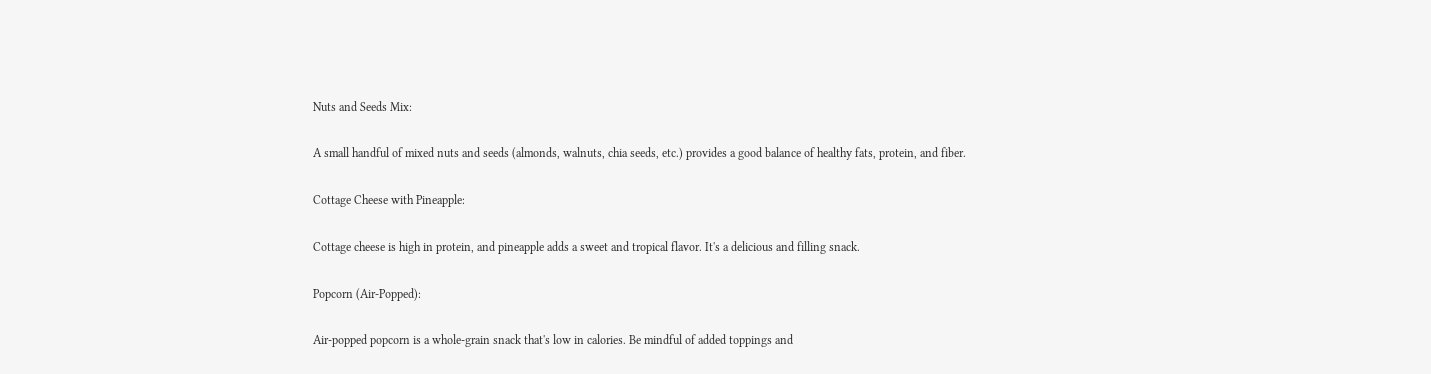Nuts and Seeds Mix:

A small handful of mixed nuts and seeds (almonds, walnuts, chia seeds, etc.) provides a good balance of healthy fats, protein, and fiber.

Cottage Cheese with Pineapple:

Cottage cheese is high in protein, and pineapple adds a sweet and tropical flavor. It's a delicious and filling snack.

Popcorn (Air-Popped):

Air-popped popcorn is a whole-grain snack that's low in calories. Be mindful of added toppings and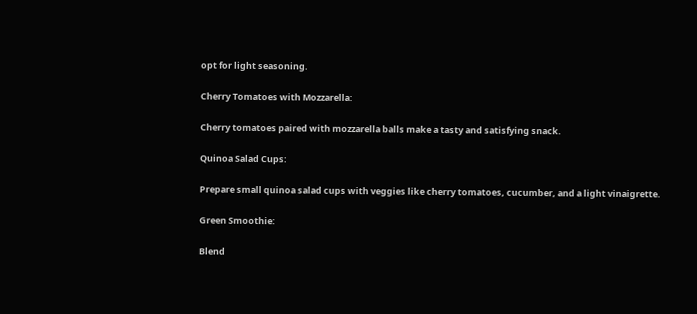opt for light seasoning.

Cherry Tomatoes with Mozzarella:

Cherry tomatoes paired with mozzarella balls make a tasty and satisfying snack.

Quinoa Salad Cups:

Prepare small quinoa salad cups with veggies like cherry tomatoes, cucumber, and a light vinaigrette.

Green Smoothie:

Blend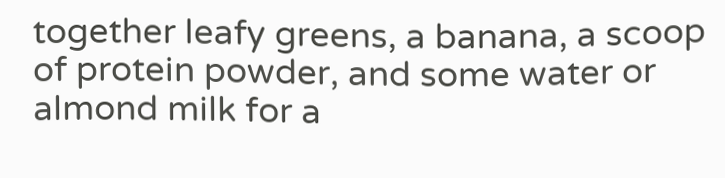together leafy greens, a banana, a scoop of protein powder, and some water or almond milk for a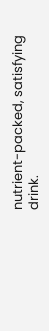nutrient-packed, satisfying drink.